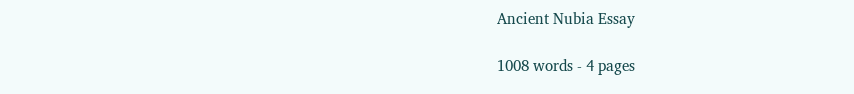Ancient Nubia Essay

1008 words - 4 pages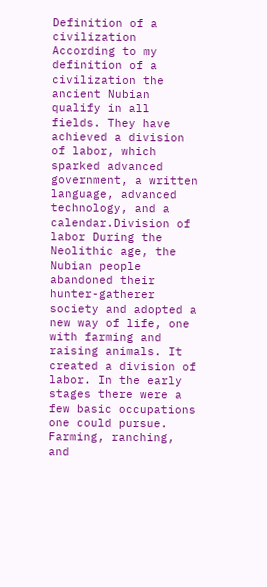Definition of a civilization According to my definition of a civilization the ancient Nubian qualify in all fields. They have achieved a division of labor, which sparked advanced government, a written language, advanced technology, and a calendar.Division of labor During the Neolithic age, the Nubian people abandoned their hunter-gatherer society and adopted a new way of life, one with farming and raising animals. It created a division of labor. In the early stages there were a few basic occupations one could pursue. Farming, ranching, and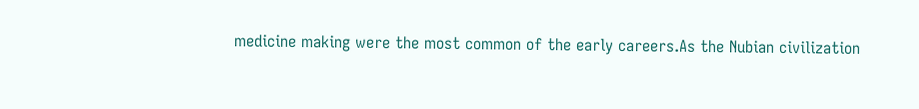medicine making were the most common of the early careers.As the Nubian civilization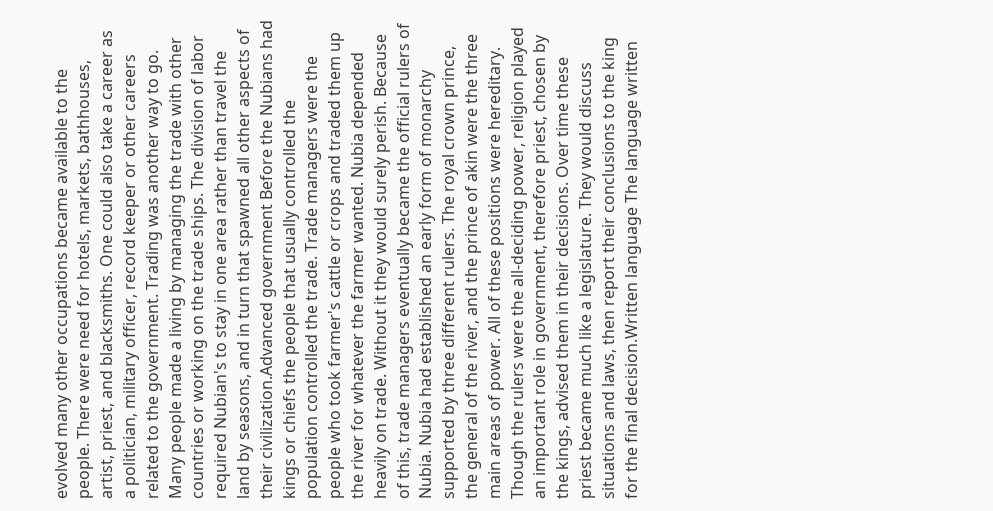evolved many other occupations became available to the people. There were need for hotels, markets, bathhouses, artist, priest, and blacksmiths. One could also take a career as a politician, military officer, record keeper or other careers related to the government. Trading was another way to go. Many people made a living by managing the trade with other countries or working on the trade ships. The division of labor required Nubian's to stay in one area rather than travel the land by seasons, and in turn that spawned all other aspects of their civilization.Advanced government Before the Nubians had kings or chiefs the people that usually controlled the population controlled the trade. Trade managers were the people who took farmer's cattle or crops and traded them up the river for whatever the farmer wanted. Nubia depended heavily on trade. Without it they would surely perish. Because of this, trade managers eventually became the official rulers of Nubia. Nubia had established an early form of monarchy supported by three different rulers. The royal crown prince, the general of the river, and the prince of akin were the three main areas of power. All of these positions were hereditary. Though the rulers were the all-deciding power, religion played an important role in government, therefore priest, chosen by the kings, advised them in their decisions. Over time these priest became much like a legislature. They would discuss situations and laws, then report their conclusions to the king for the final decision.Written language The language written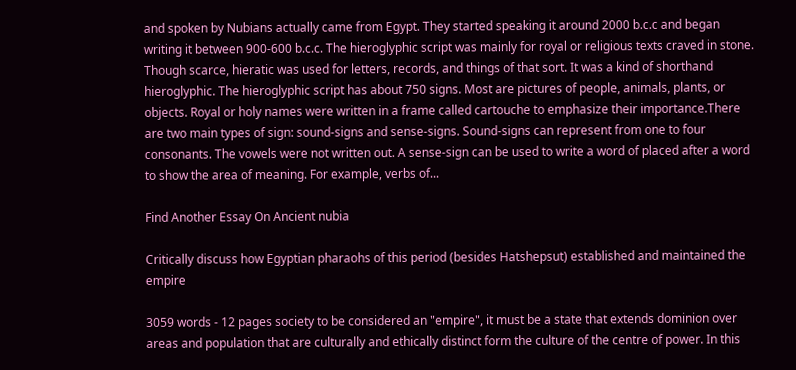and spoken by Nubians actually came from Egypt. They started speaking it around 2000 b.c.c and began writing it between 900-600 b.c.c. The hieroglyphic script was mainly for royal or religious texts craved in stone. Though scarce, hieratic was used for letters, records, and things of that sort. It was a kind of shorthand hieroglyphic. The hieroglyphic script has about 750 signs. Most are pictures of people, animals, plants, or objects. Royal or holy names were written in a frame called cartouche to emphasize their importance.There are two main types of sign: sound-signs and sense-signs. Sound-signs can represent from one to four consonants. The vowels were not written out. A sense-sign can be used to write a word of placed after a word to show the area of meaning. For example, verbs of...

Find Another Essay On Ancient nubia

Critically discuss how Egyptian pharaohs of this period (besides Hatshepsut) established and maintained the empire

3059 words - 12 pages society to be considered an "empire", it must be a state that extends dominion over areas and population that are culturally and ethically distinct form the culture of the centre of power. In this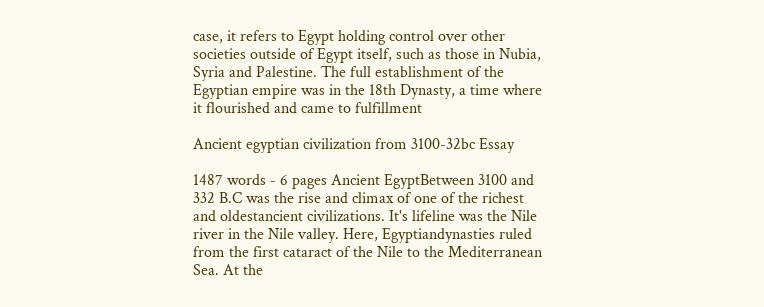case, it refers to Egypt holding control over other societies outside of Egypt itself, such as those in Nubia, Syria and Palestine. The full establishment of the Egyptian empire was in the 18th Dynasty, a time where it flourished and came to fulfillment

Ancient egyptian civilization from 3100-32bc Essay

1487 words - 6 pages Ancient EgyptBetween 3100 and 332 B.C was the rise and climax of one of the richest and oldestancient civilizations. It's lifeline was the Nile river in the Nile valley. Here, Egyptiandynasties ruled from the first cataract of the Nile to the Mediterranean Sea. At the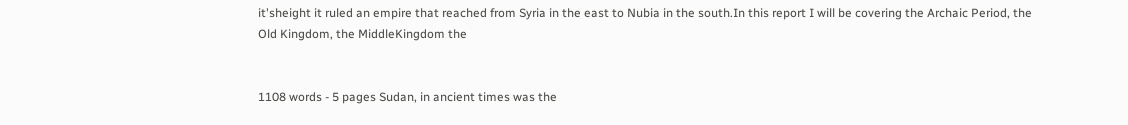it'sheight it ruled an empire that reached from Syria in the east to Nubia in the south.In this report I will be covering the Archaic Period, the Old Kingdom, the MiddleKingdom the


1108 words - 5 pages Sudan, in ancient times was the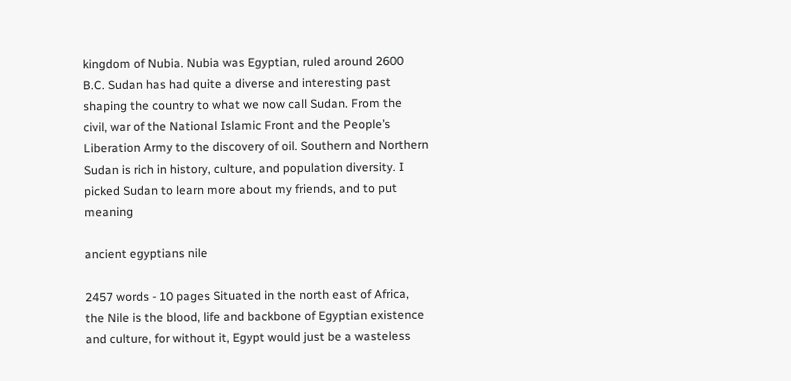kingdom of Nubia. Nubia was Egyptian, ruled around 2600 B.C. Sudan has had quite a diverse and interesting past shaping the country to what we now call Sudan. From the civil, war of the National Islamic Front and the People’s Liberation Army to the discovery of oil. Southern and Northern Sudan is rich in history, culture, and population diversity. I picked Sudan to learn more about my friends, and to put meaning

ancient egyptians nile

2457 words - 10 pages Situated in the north east of Africa, the Nile is the blood, life and backbone of Egyptian existence and culture, for without it, Egypt would just be a wasteless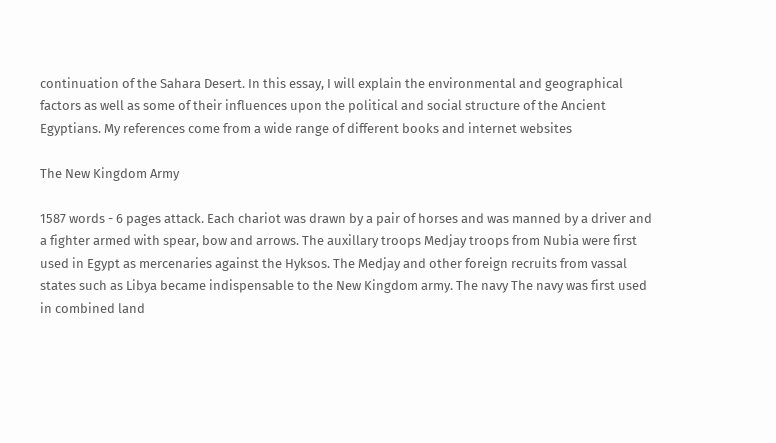continuation of the Sahara Desert. In this essay, I will explain the environmental and geographical factors as well as some of their influences upon the political and social structure of the Ancient Egyptians. My references come from a wide range of different books and internet websites

The New Kingdom Army

1587 words - 6 pages attack. Each chariot was drawn by a pair of horses and was manned by a driver and a fighter armed with spear, bow and arrows. The auxillary troops Medjay troops from Nubia were first used in Egypt as mercenaries against the Hyksos. The Medjay and other foreign recruits from vassal states such as Libya became indispensable to the New Kingdom army. The navy The navy was first used in combined land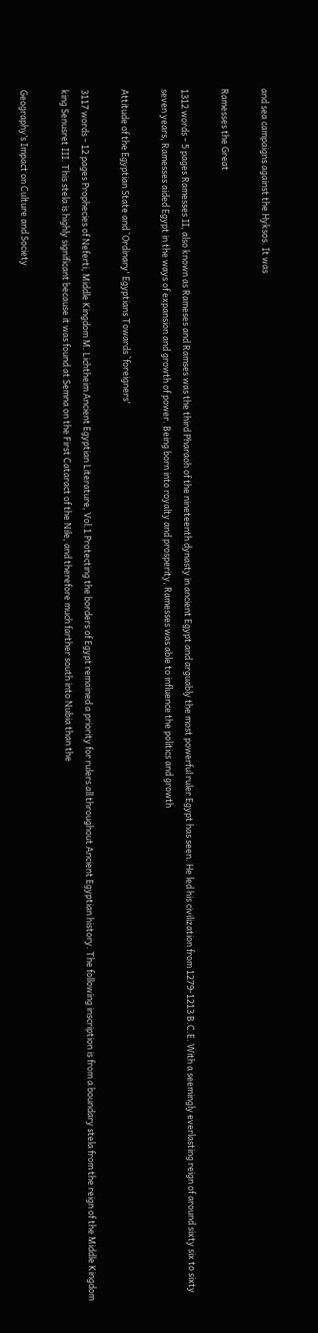and sea campaigns against the Hyksos. It was

Ramesses the Great

1312 words - 5 pages Ramesses II, also known as Rameses and Ramses was the third Pharaoh of the nineteenth dynasty in ancient Egypt and arguably the most powerful ruler Egypt has seen. He led his civilization from 1279-1213 B.C.E. With a seemingly everlasting reign of around sixty six to sixty seven years, Ramesses aided Egypt in the ways of expansion and growth of power. Being born into royalty and prosperity, Ramesses was able to influence the politics and growth

Attitude of the Egyptian State and `Ordinary' Egyptians Towards `foreigners'

3117 words - 12 pages Prophecies of Neferti, Middle Kingdom M. Lichtheim Ancient Egyptian Literature, Vol.1 Protecting the borders of Egypt remained a priority for rulers all throughout Ancient Egyptian history. The following inscription is from a boundary stela from the reign of the Middle Kingdom king Senusret III. This stela is highly significant because it was found at Semna on the First Cataract of the Nile, and therefore much farther south into Nubia than the

Geography’s Impact on Culture and Society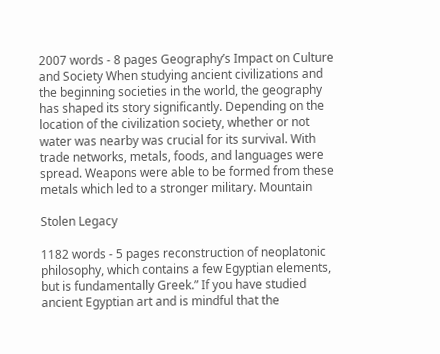2007 words - 8 pages Geography’s Impact on Culture and Society When studying ancient civilizations and the beginning societies in the world, the geography has shaped its story significantly. Depending on the location of the civilization society, whether or not water was nearby was crucial for its survival. With trade networks, metals, foods, and languages were spread. Weapons were able to be formed from these metals which led to a stronger military. Mountain

Stolen Legacy

1182 words - 5 pages reconstruction of neoplatonic philosophy, which contains a few Egyptian elements, but is fundamentally Greek.” If you have studied ancient Egyptian art and is mindful that the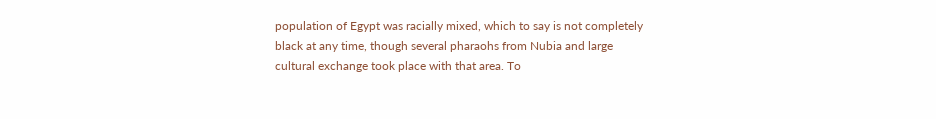population of Egypt was racially mixed, which to say is not completely black at any time, though several pharaohs from Nubia and large cultural exchange took place with that area. To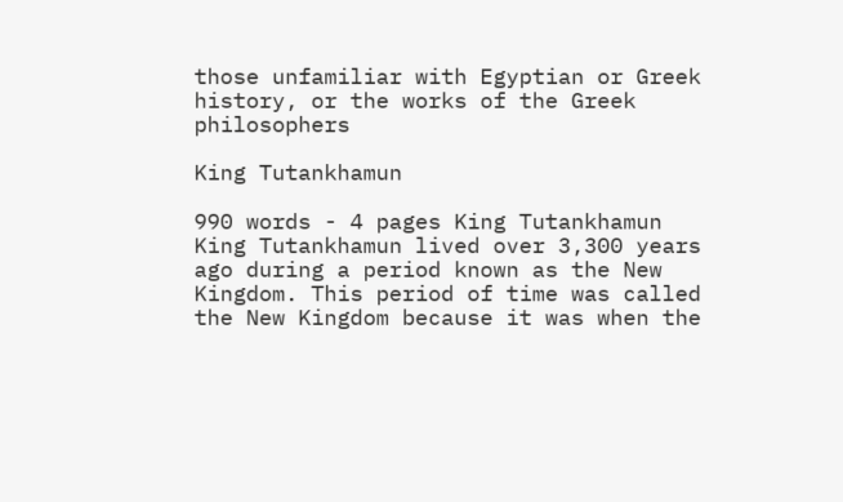those unfamiliar with Egyptian or Greek history, or the works of the Greek philosophers

King Tutankhamun

990 words - 4 pages King Tutankhamun King Tutankhamun lived over 3,300 years ago during a period known as the New Kingdom. This period of time was called the New Kingdom because it was when the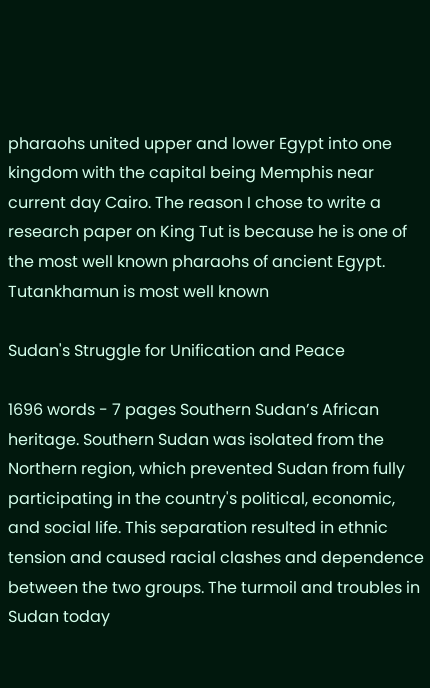pharaohs united upper and lower Egypt into one kingdom with the capital being Memphis near current day Cairo. The reason I chose to write a research paper on King Tut is because he is one of the most well known pharaohs of ancient Egypt. Tutankhamun is most well known

Sudan's Struggle for Unification and Peace

1696 words - 7 pages Southern Sudan’s African heritage. Southern Sudan was isolated from the Northern region, which prevented Sudan from fully participating in the country's political, economic, and social life. This separation resulted in ethnic tension and caused racial clashes and dependence between the two groups. The turmoil and troubles in Sudan today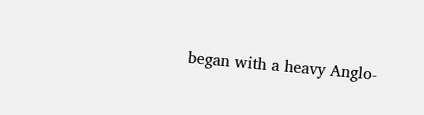began with a heavy Anglo-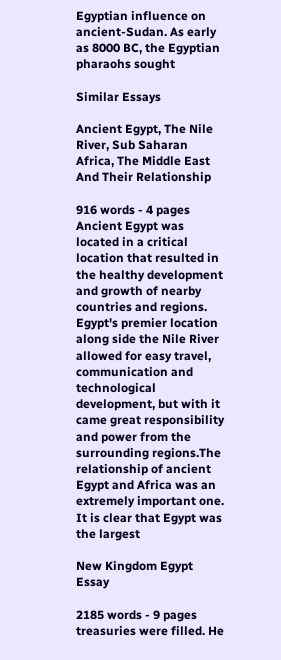Egyptian influence on ancient-Sudan. As early as 8000 BC, the Egyptian pharaohs sought

Similar Essays

Ancient Egypt, The Nile River, Sub Saharan Africa, The Middle East And Their Relationship

916 words - 4 pages Ancient Egypt was located in a critical location that resulted in the healthy development and growth of nearby countries and regions. Egypt's premier location along side the Nile River allowed for easy travel, communication and technological development, but with it came great responsibility and power from the surrounding regions.The relationship of ancient Egypt and Africa was an extremely important one. It is clear that Egypt was the largest

New Kingdom Egypt Essay

2185 words - 9 pages treasuries were filled. He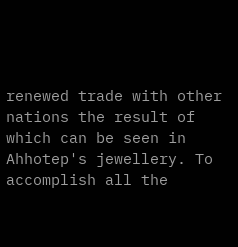renewed trade with other nations the result of which can be seen in Ahhotep's jewellery. To accomplish all the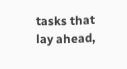tasks that lay ahead,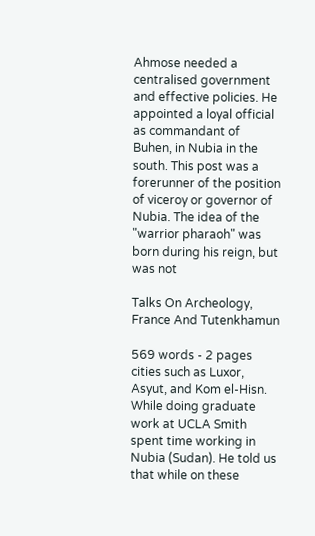Ahmose needed a centralised government and effective policies. He appointed a loyal official as commandant of Buhen, in Nubia in the south. This post was a forerunner of the position of viceroy or governor of Nubia. The idea of the "warrior pharaoh" was born during his reign, but was not

Talks On Archeology, France And Tutenkhamun

569 words - 2 pages cities such as Luxor, Asyut, and Kom el-Hisn. While doing graduate work at UCLA Smith spent time working in Nubia (Sudan). He told us that while on these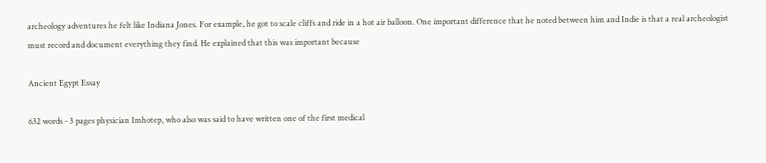archeology adventures he felt like Indiana Jones. For example, he got to scale cliffs and ride in a hot air balloon. One important difference that he noted between him and Indie is that a real archeologist must record and document everything they find. He explained that this was important because

Ancient Egypt Essay

632 words - 3 pages physician Imhotep, who also was said to have written one of the first medical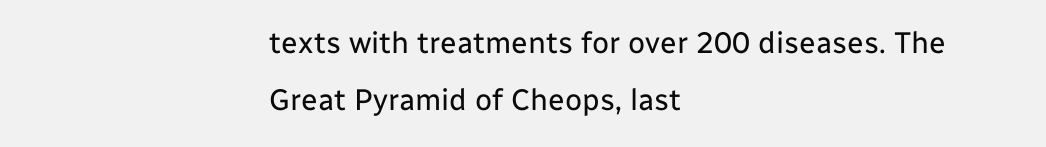texts with treatments for over 200 diseases. The Great Pyramid of Cheops, last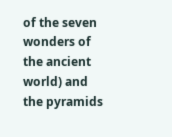of the seven wonders of the ancient world) and the pyramids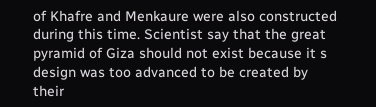of Khafre and Menkaure were also constructed during this time. Scientist say that the great pyramid of Giza should not exist because it s design was too advanced to be created by their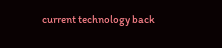current technology back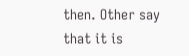then. Other say that it is